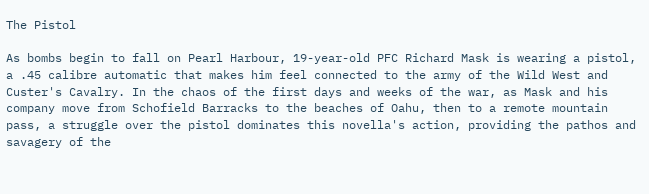The Pistol

As bombs begin to fall on Pearl Harbour, 19-year-old PFC Richard Mask is wearing a pistol, a .45 calibre automatic that makes him feel connected to the army of the Wild West and Custer's Cavalry. In the chaos of the first days and weeks of the war, as Mask and his company move from Schofield Barracks to the beaches of Oahu, then to a remote mountain pass, a struggle over the pistol dominates this novella's action, providing the pathos and savagery of the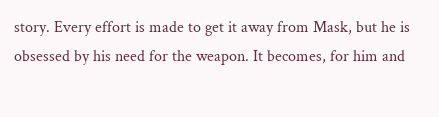story. Every effort is made to get it away from Mask, but he is obsessed by his need for the weapon. It becomes, for him and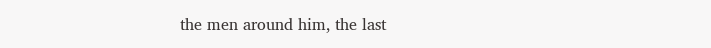the men around him, the last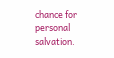chance for personal salvation.